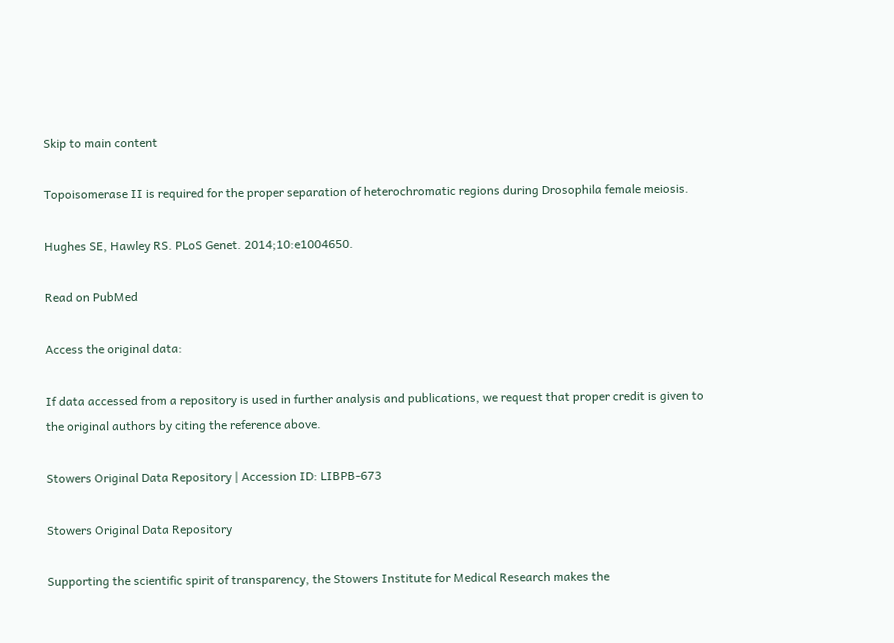Skip to main content

Topoisomerase II is required for the proper separation of heterochromatic regions during Drosophila female meiosis.

Hughes SE, Hawley RS. PLoS Genet. 2014;10:e1004650.

Read on PubMed

Access the original data:

If data accessed from a repository is used in further analysis and publications, we request that proper credit is given to the original authors by citing the reference above.

Stowers Original Data Repository | Accession ID: LIBPB-673

Stowers Original Data Repository

Supporting the scientific spirit of transparency, the Stowers Institute for Medical Research makes the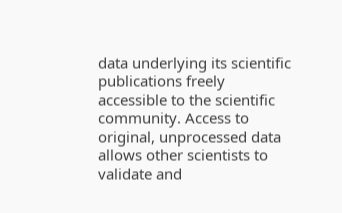data underlying its scientific publications freely accessible to the scientific community. Access to original, unprocessed data allows other scientists to validate and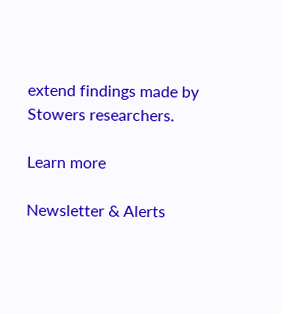extend findings made by Stowers researchers.

Learn more

Newsletter & Alerts